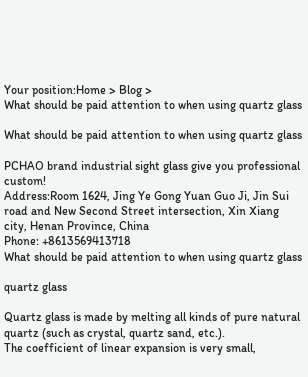Your position:Home > Blog >
What should be paid attention to when using quartz glass

What should be paid attention to when using quartz glass

PCHAO brand industrial sight glass give you professional custom!
Address:Room 1624, Jing Ye Gong Yuan Guo Ji, Jin Sui road and New Second Street intersection, Xin Xiang city, Henan Province, China
Phone: +8613569413718
What should be paid attention to when using quartz glass

quartz glass

Quartz glass is made by melting all kinds of pure natural quartz (such as crystal, quartz sand, etc.).
The coefficient of linear expansion is very small,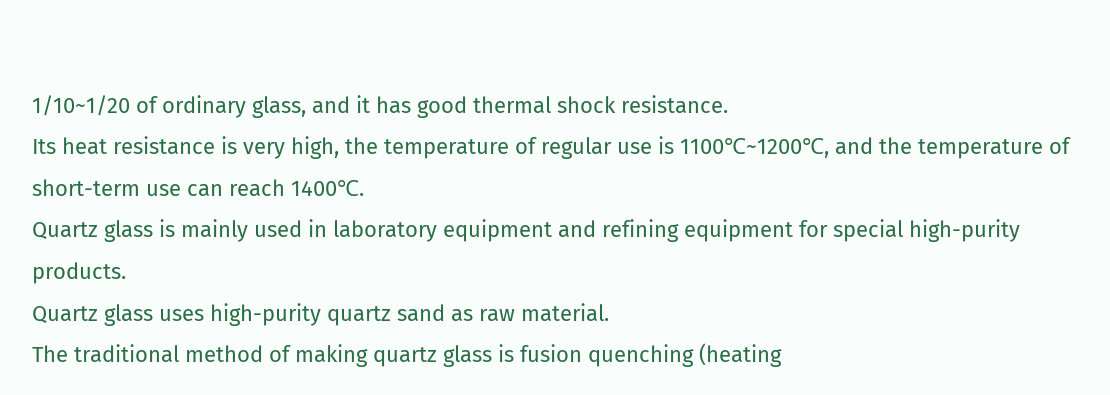1/10~1/20 of ordinary glass, and it has good thermal shock resistance.
Its heat resistance is very high, the temperature of regular use is 1100℃~1200℃, and the temperature of short-term use can reach 1400℃.
Quartz glass is mainly used in laboratory equipment and refining equipment for special high-purity products.
Quartz glass uses high-purity quartz sand as raw material.
The traditional method of making quartz glass is fusion quenching (heating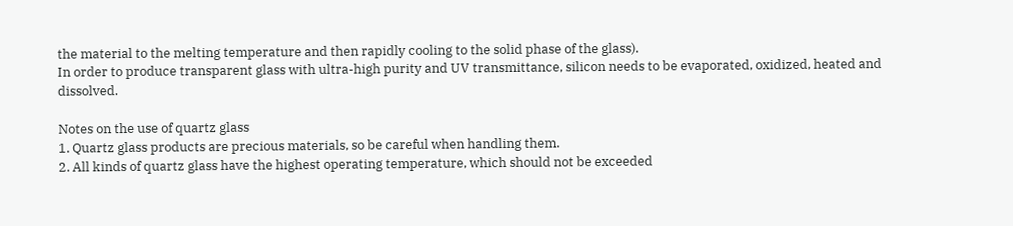the material to the melting temperature and then rapidly cooling to the solid phase of the glass).
In order to produce transparent glass with ultra-high purity and UV transmittance, silicon needs to be evaporated, oxidized, heated and dissolved.

Notes on the use of quartz glass
1. Quartz glass products are precious materials, so be careful when handling them.
2. All kinds of quartz glass have the highest operating temperature, which should not be exceeded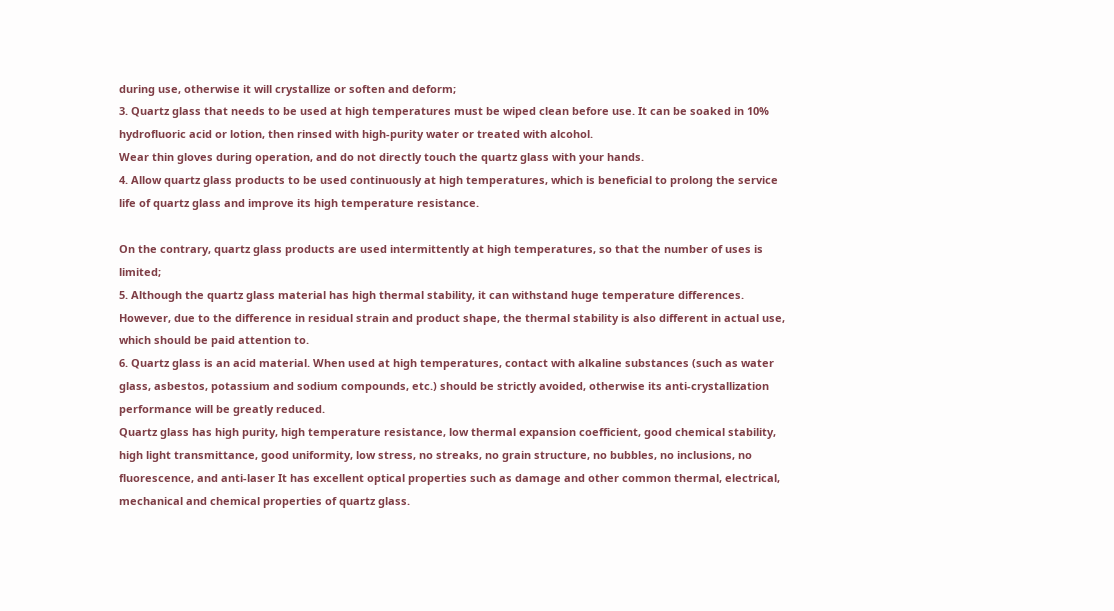during use, otherwise it will crystallize or soften and deform;
3. Quartz glass that needs to be used at high temperatures must be wiped clean before use. It can be soaked in 10% hydrofluoric acid or lotion, then rinsed with high-purity water or treated with alcohol.
Wear thin gloves during operation, and do not directly touch the quartz glass with your hands.
4. Allow quartz glass products to be used continuously at high temperatures, which is beneficial to prolong the service life of quartz glass and improve its high temperature resistance.

On the contrary, quartz glass products are used intermittently at high temperatures, so that the number of uses is limited;
5. Although the quartz glass material has high thermal stability, it can withstand huge temperature differences. However, due to the difference in residual strain and product shape, the thermal stability is also different in actual use, which should be paid attention to.
6. Quartz glass is an acid material. When used at high temperatures, contact with alkaline substances (such as water glass, asbestos, potassium and sodium compounds, etc.) should be strictly avoided, otherwise its anti-crystallization performance will be greatly reduced.
Quartz glass has high purity, high temperature resistance, low thermal expansion coefficient, good chemical stability, high light transmittance, good uniformity, low stress, no streaks, no grain structure, no bubbles, no inclusions, no fluorescence, and anti-laser It has excellent optical properties such as damage and other common thermal, electrical, mechanical and chemical properties of quartz glass.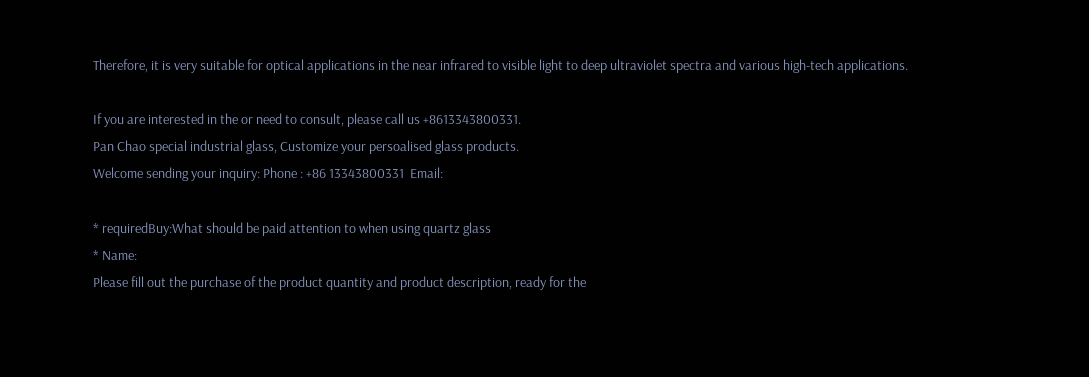Therefore, it is very suitable for optical applications in the near infrared to visible light to deep ultraviolet spectra and various high-tech applications.

If you are interested in the or need to consult, please call us +8613343800331.
Pan Chao special industrial glass, Customize your persoalised glass products.
Welcome sending your inquiry: Phone : +86 13343800331  Email:

* requiredBuy:What should be paid attention to when using quartz glass
* Name:
Please fill out the purchase of the product quantity and product description, ready for the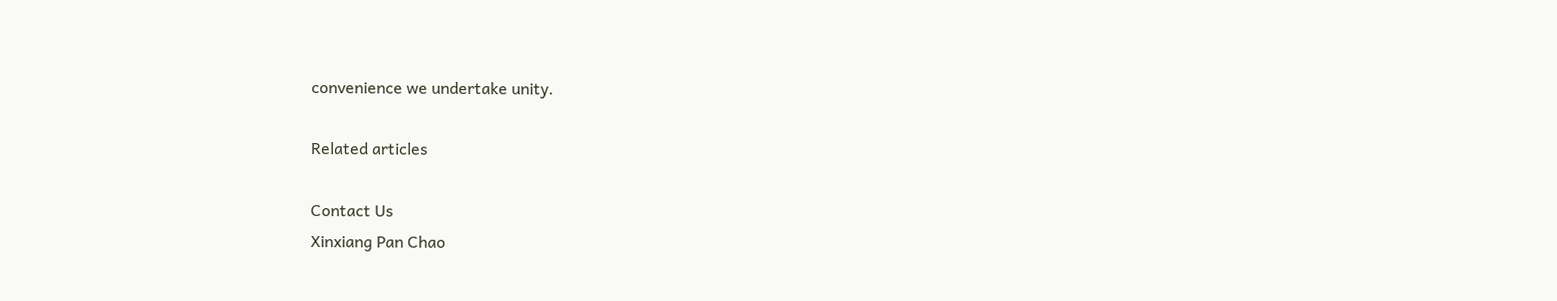convenience we undertake unity.

Related articles

Contact Us
Xinxiang Pan Chao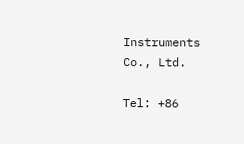Instruments Co., Ltd.

Tel: +86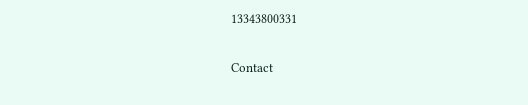13343800331

Contact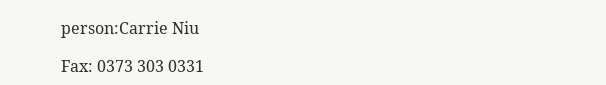person:Carrie Niu

Fax: 0373 303 0331